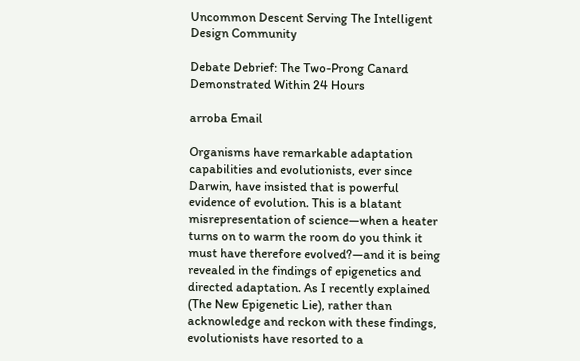Uncommon Descent Serving The Intelligent Design Community

Debate Debrief: The Two-Prong Canard Demonstrated Within 24 Hours

arroba Email

Organisms have remarkable adaptation capabilities and evolutionists, ever since Darwin, have insisted that is powerful evidence of evolution. This is a blatant misrepresentation of science—when a heater turns on to warm the room do you think it must have therefore evolved?—and it is being revealed in the findings of epigenetics and directed adaptation. As I recently explained (The New Epigenetic Lie), rather than acknowledge and reckon with these findings, evolutionists have resorted to a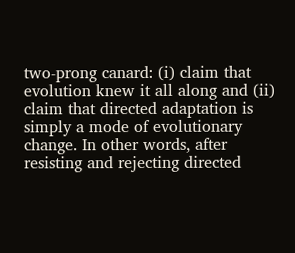two-prong canard: (i) claim that evolution knew it all along and (ii) claim that directed adaptation is simply a mode of evolutionary change. In other words, after resisting and rejecting directed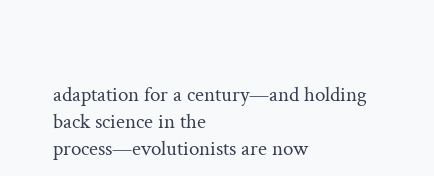adaptation for a century—and holding back science in the process—evolutionists are now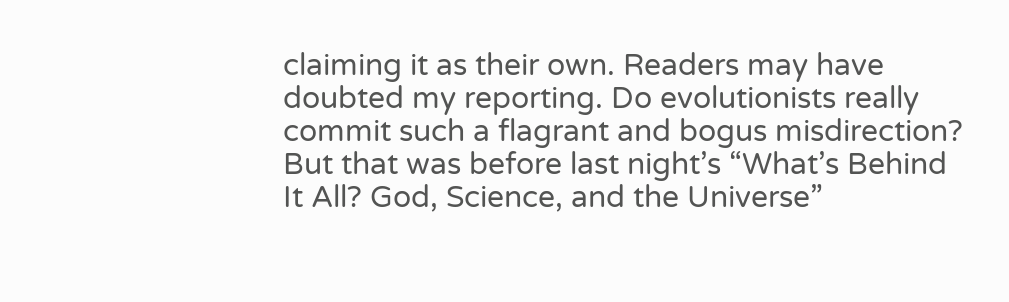claiming it as their own. Readers may have doubted my reporting. Do evolutionists really commit such a flagrant and bogus misdirection? But that was before last night’s “What’s Behind It All? God, Science, and the Universe”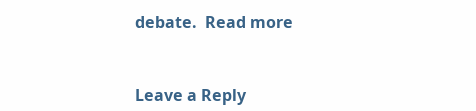debate.  Read more


Leave a Reply